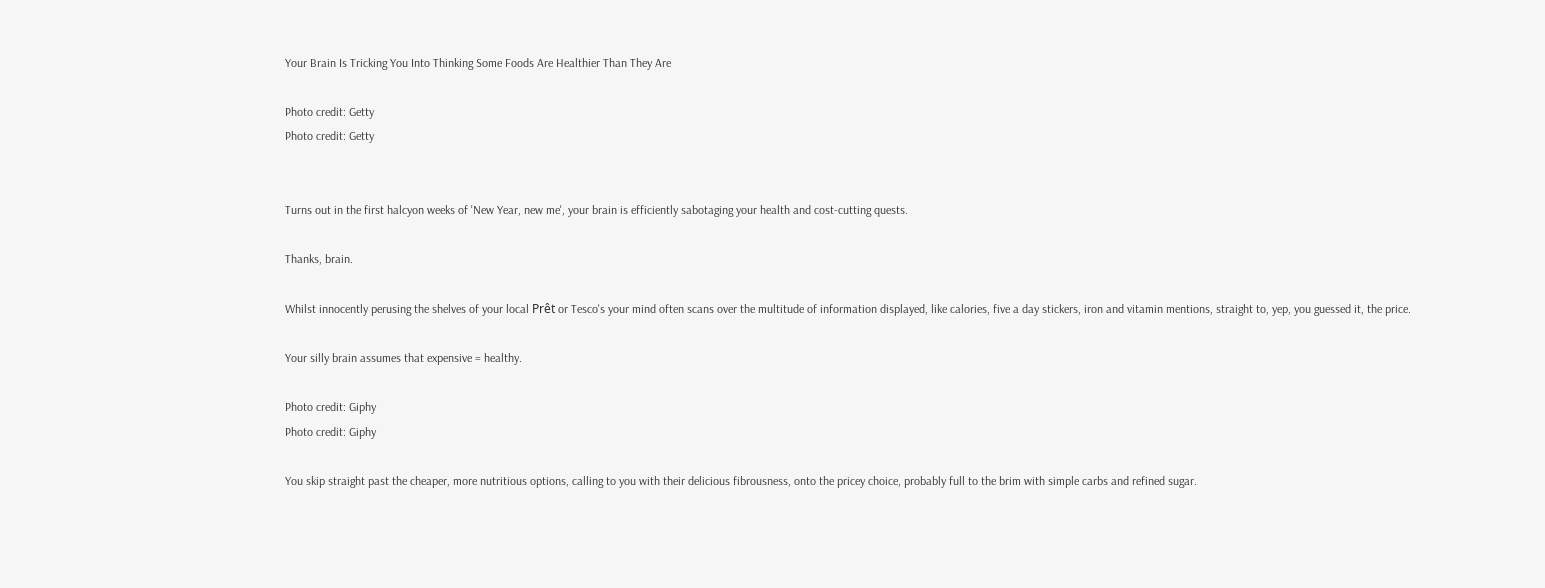Your Brain Is Tricking You Into Thinking Some Foods Are Healthier Than They Are

Photo credit: Getty
Photo credit: Getty


Turns out in the first halcyon weeks of 'New Year, new me', your brain is efficiently sabotaging your health and cost-cutting quests.

Thanks, brain.

Whilst innocently perusing the shelves of your local Prêt or Tesco's your mind often scans over the multitude of information displayed, like calories, five a day stickers, iron and vitamin mentions, straight to, yep, you guessed it, the price.

Your silly brain assumes that expensive = healthy.

Photo credit: Giphy
Photo credit: Giphy

You skip straight past the cheaper, more nutritious options, calling to you with their delicious fibrousness, onto the pricey choice, probably full to the brim with simple carbs and refined sugar.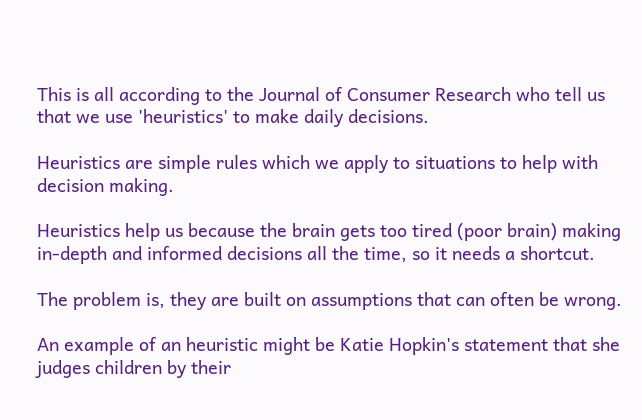This is all according to the Journal of Consumer Research who tell us that we use 'heuristics' to make daily decisions.

Heuristics are simple rules which we apply to situations to help with decision making.

Heuristics help us because the brain gets too tired (poor brain) making in-depth and informed decisions all the time, so it needs a shortcut.

The problem is, they are built on assumptions that can often be wrong.

An example of an heuristic might be Katie Hopkin's statement that she judges children by their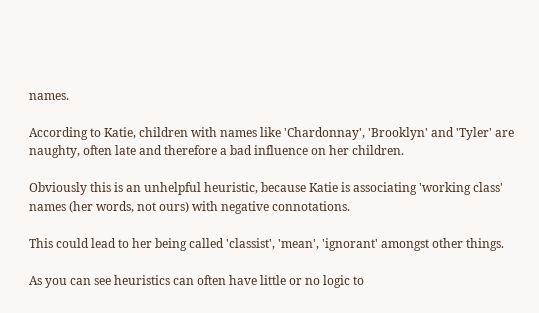names.

According to Katie, children with names like 'Chardonnay', 'Brooklyn' and 'Tyler' are naughty, often late and therefore a bad influence on her children.

Obviously this is an unhelpful heuristic, because Katie is associating 'working class' names (her words, not ours) with negative connotations.

This could lead to her being called 'classist', 'mean', 'ignorant' amongst other things.

As you can see heuristics can often have little or no logic to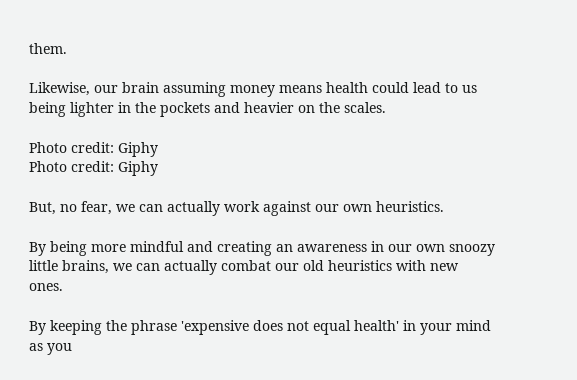them.

Likewise, our brain assuming money means health could lead to us being lighter in the pockets and heavier on the scales.

Photo credit: Giphy
Photo credit: Giphy

But, no fear, we can actually work against our own heuristics.

By being more mindful and creating an awareness in our own snoozy little brains, we can actually combat our old heuristics with new ones.

By keeping the phrase 'expensive does not equal health' in your mind as you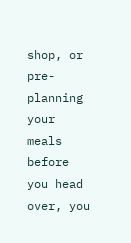shop, or pre-planning your meals before you head over, you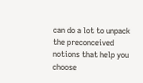can do a lot to unpack the preconceived notions that help you choose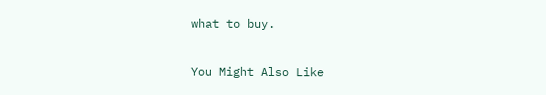what to buy.

You Might Also Like